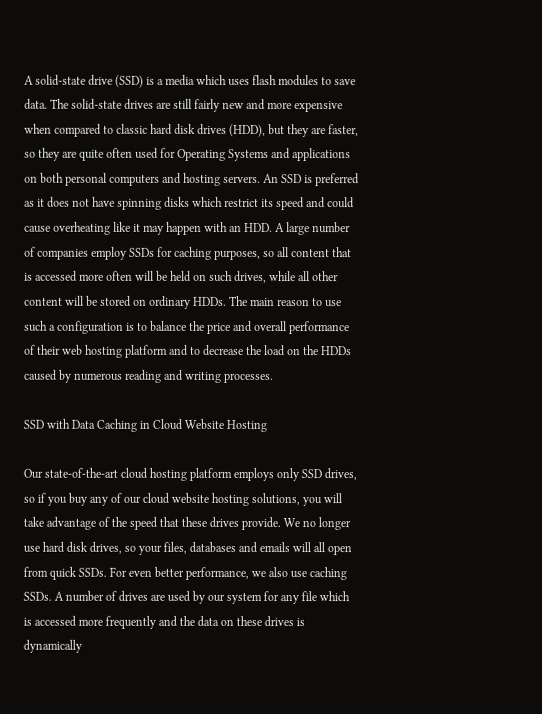A solid-state drive (SSD) is a media which uses flash modules to save data. The solid-state drives are still fairly new and more expensive when compared to classic hard disk drives (HDD), but they are faster, so they are quite often used for Operating Systems and applications on both personal computers and hosting servers. An SSD is preferred as it does not have spinning disks which restrict its speed and could cause overheating like it may happen with an HDD. A large number of companies employ SSDs for caching purposes, so all content that is accessed more often will be held on such drives, while all other content will be stored on ordinary HDDs. The main reason to use such a configuration is to balance the price and overall performance of their web hosting platform and to decrease the load on the HDDs caused by numerous reading and writing processes.

SSD with Data Caching in Cloud Website Hosting

Our state-of-the-art cloud hosting platform employs only SSD drives, so if you buy any of our cloud website hosting solutions, you will take advantage of the speed that these drives provide. We no longer use hard disk drives, so your files, databases and emails will all open from quick SSDs. For even better performance, we also use caching SSDs. A number of drives are used by our system for any file which is accessed more frequently and the data on these drives is dynamically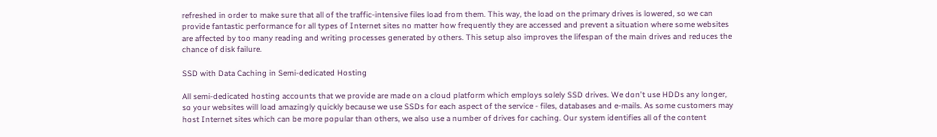refreshed in order to make sure that all of the traffic-intensive files load from them. This way, the load on the primary drives is lowered, so we can provide fantastic performance for all types of Internet sites no matter how frequently they are accessed and prevent a situation where some websites are affected by too many reading and writing processes generated by others. This setup also improves the lifespan of the main drives and reduces the chance of disk failure.

SSD with Data Caching in Semi-dedicated Hosting

All semi-dedicated hosting accounts that we provide are made on a cloud platform which employs solely SSD drives. We don't use HDDs any longer, so your websites will load amazingly quickly because we use SSDs for each aspect of the service - files, databases and e-mails. As some customers may host Internet sites which can be more popular than others, we also use a number of drives for caching. Our system identifies all of the content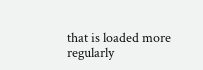that is loaded more regularly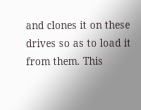and clones it on these drives so as to load it from them. This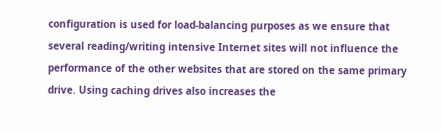configuration is used for load-balancing purposes as we ensure that several reading/writing intensive Internet sites will not influence the performance of the other websites that are stored on the same primary drive. Using caching drives also increases the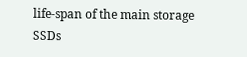life-span of the main storage SSDs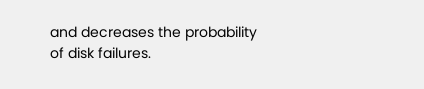and decreases the probability of disk failures.